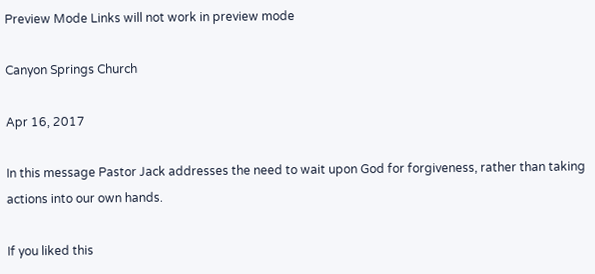Preview Mode Links will not work in preview mode

Canyon Springs Church

Apr 16, 2017

In this message Pastor Jack addresses the need to wait upon God for forgiveness, rather than taking actions into our own hands.

If you liked this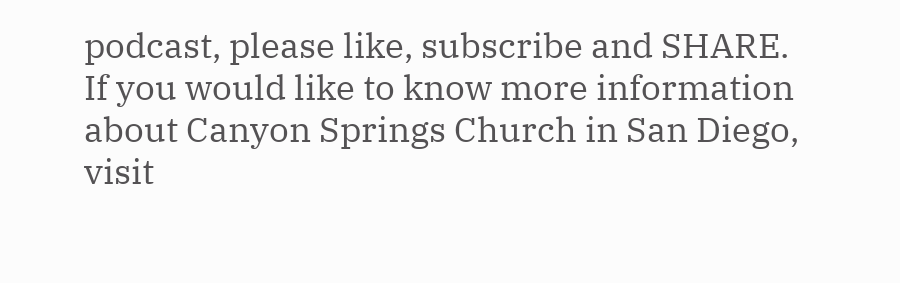podcast, please like, subscribe and SHARE.
If you would like to know more information about Canyon Springs Church in San Diego, visit